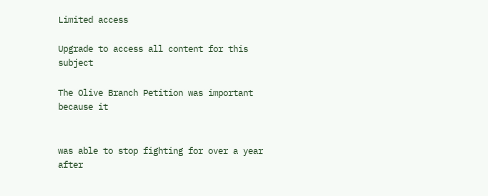Limited access

Upgrade to access all content for this subject

The Olive Branch Petition was important because it


was able to stop fighting for over a year after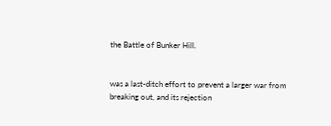the Battle of Bunker Hill.


was a last-ditch effort to prevent a larger war from breaking out, and its rejection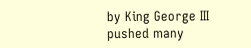by King George III pushed many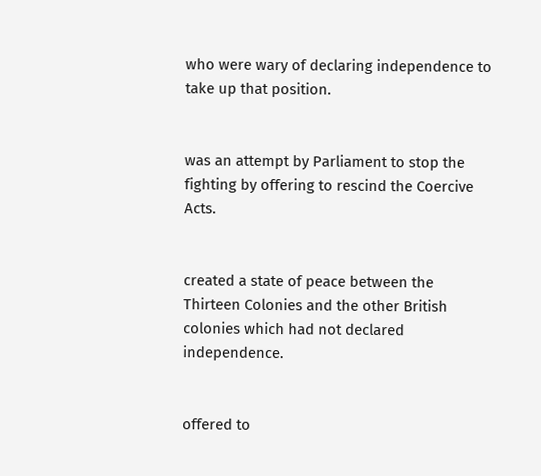who were wary of declaring independence to take up that position.


was an attempt by Parliament to stop the fighting by offering to rescind the Coercive Acts.


created a state of peace between the Thirteen Colonies and the other British colonies which had not declared independence.


offered to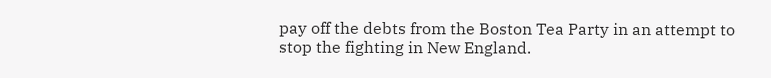pay off the debts from the Boston Tea Party in an attempt to stop the fighting in New England.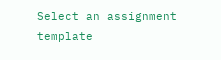Select an assignment template